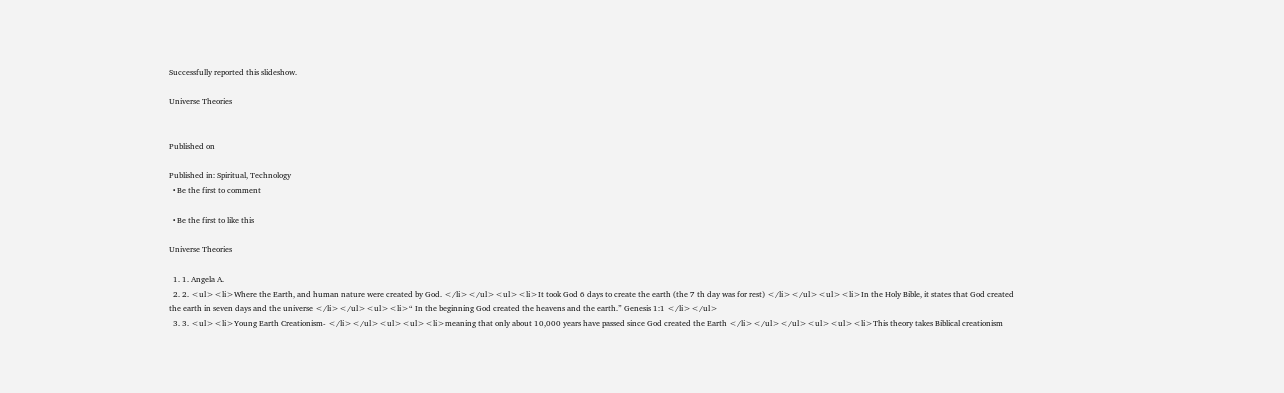Successfully reported this slideshow.

Universe Theories


Published on

Published in: Spiritual, Technology
  • Be the first to comment

  • Be the first to like this

Universe Theories

  1. 1. Angela A.
  2. 2. <ul><li>Where the Earth, and human nature were created by God. </li></ul><ul><li>It took God 6 days to create the earth (the 7 th day was for rest) </li></ul><ul><li>In the Holy Bible, it states that God created the earth in seven days and the universe </li></ul><ul><li>“ In the beginning God created the heavens and the earth.” Genesis 1:1 </li></ul>
  3. 3. <ul><li>Young Earth Creationism- </li></ul><ul><ul><li>meaning that only about 10,000 years have passed since God created the Earth </li></ul></ul><ul><ul><li>This theory takes Biblical creationism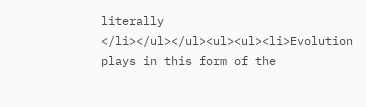literally </li></ul></ul><ul><ul><li>Evolution plays in this form of the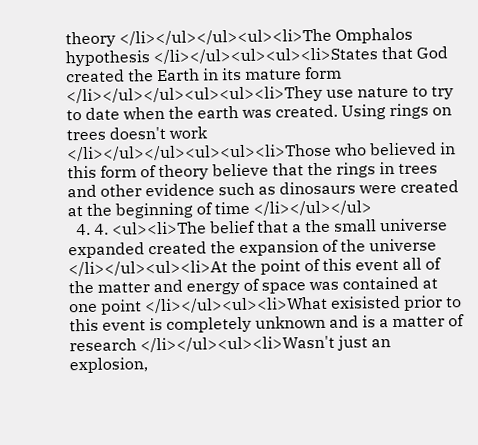theory </li></ul></ul><ul><li>The Omphalos hypothesis </li></ul><ul><ul><li>States that God created the Earth in its mature form </li></ul></ul><ul><ul><li>They use nature to try to date when the earth was created. Using rings on trees doesn't work </li></ul></ul><ul><ul><li>Those who believed in this form of theory believe that the rings in trees and other evidence such as dinosaurs were created at the beginning of time </li></ul></ul>
  4. 4. <ul><li>The belief that a the small universe expanded created the expansion of the universe </li></ul><ul><li>At the point of this event all of the matter and energy of space was contained at one point </li></ul><ul><li>What exisisted prior to this event is completely unknown and is a matter of research </li></ul><ul><li>Wasn't just an explosion,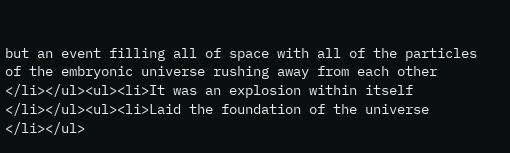but an event filling all of space with all of the particles of the embryonic universe rushing away from each other </li></ul><ul><li>It was an explosion within itself </li></ul><ul><li>Laid the foundation of the universe </li></ul>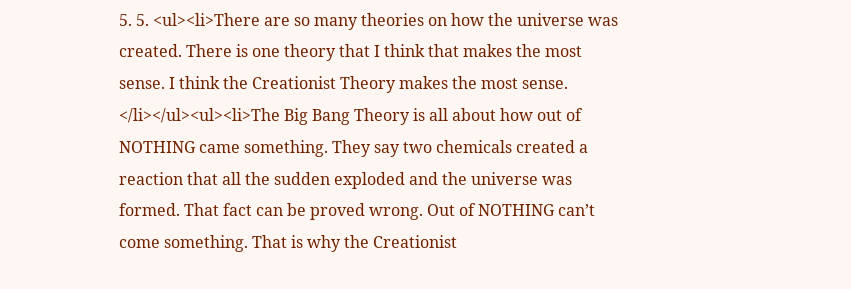5. 5. <ul><li>There are so many theories on how the universe was created. There is one theory that I think that makes the most sense. I think the Creationist Theory makes the most sense. </li></ul><ul><li>The Big Bang Theory is all about how out of NOTHING came something. They say two chemicals created a reaction that all the sudden exploded and the universe was formed. That fact can be proved wrong. Out of NOTHING can’t come something. That is why the Creationist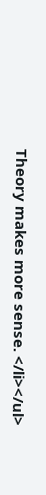Theory makes more sense. </li></ul>